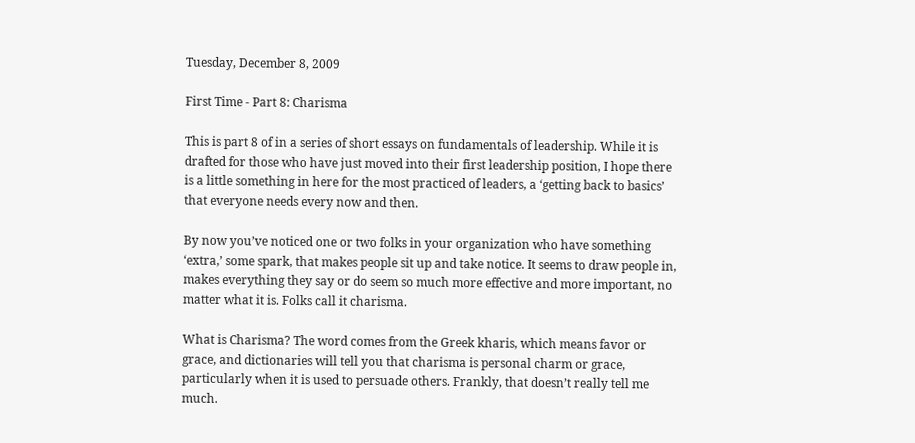Tuesday, December 8, 2009

First Time - Part 8: Charisma

This is part 8 of in a series of short essays on fundamentals of leadership. While it is drafted for those who have just moved into their first leadership position, I hope there is a little something in here for the most practiced of leaders, a ‘getting back to basics’ that everyone needs every now and then.

By now you’ve noticed one or two folks in your organization who have something ‘extra,’ some spark, that makes people sit up and take notice. It seems to draw people in, makes everything they say or do seem so much more effective and more important, no matter what it is. Folks call it charisma.

What is Charisma? The word comes from the Greek kharis, which means favor or grace, and dictionaries will tell you that charisma is personal charm or grace, particularly when it is used to persuade others. Frankly, that doesn’t really tell me much.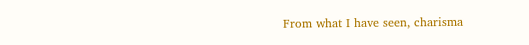From what I have seen, charisma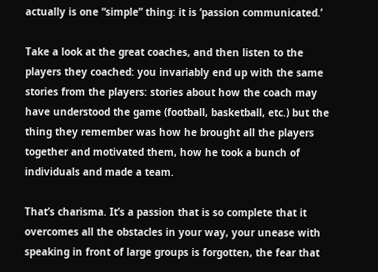actually is one “simple” thing: it is ‘passion communicated.’

Take a look at the great coaches, and then listen to the players they coached: you invariably end up with the same stories from the players: stories about how the coach may have understood the game (football, basketball, etc.) but the thing they remember was how he brought all the players together and motivated them, how he took a bunch of individuals and made a team.

That’s charisma. It’s a passion that is so complete that it overcomes all the obstacles in your way, your unease with speaking in front of large groups is forgotten, the fear that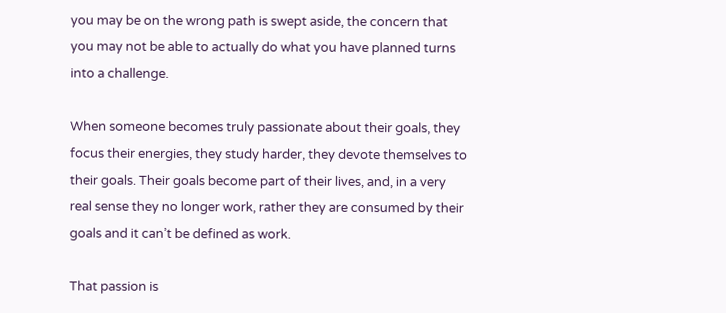you may be on the wrong path is swept aside, the concern that you may not be able to actually do what you have planned turns into a challenge.

When someone becomes truly passionate about their goals, they focus their energies, they study harder, they devote themselves to their goals. Their goals become part of their lives, and, in a very real sense they no longer work, rather they are consumed by their goals and it can’t be defined as work.

That passion is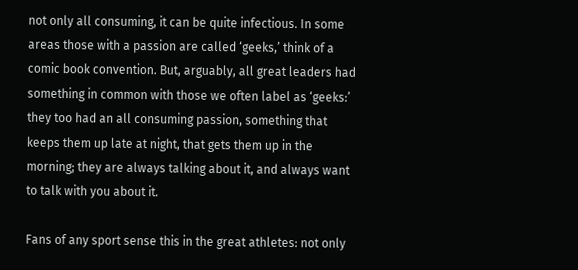not only all consuming, it can be quite infectious. In some areas those with a passion are called ‘geeks,’ think of a comic book convention. But, arguably, all great leaders had something in common with those we often label as ‘geeks:’ they too had an all consuming passion, something that keeps them up late at night, that gets them up in the morning; they are always talking about it, and always want to talk with you about it.

Fans of any sport sense this in the great athletes: not only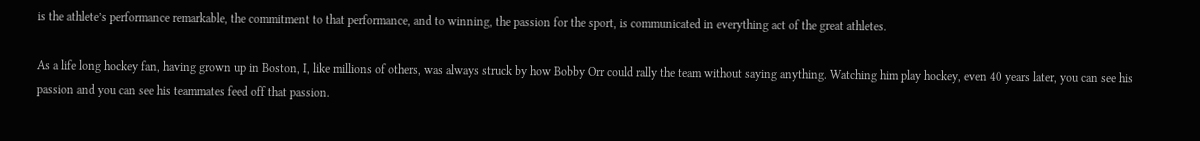is the athlete’s performance remarkable, the commitment to that performance, and to winning, the passion for the sport, is communicated in everything act of the great athletes.

As a life long hockey fan, having grown up in Boston, I, like millions of others, was always struck by how Bobby Orr could rally the team without saying anything. Watching him play hockey, even 40 years later, you can see his passion and you can see his teammates feed off that passion.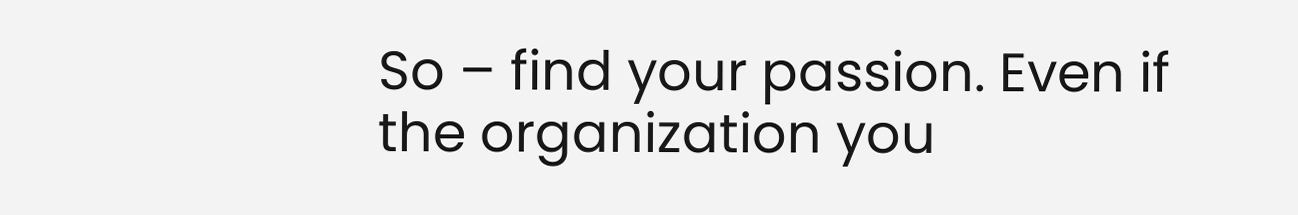So – find your passion. Even if the organization you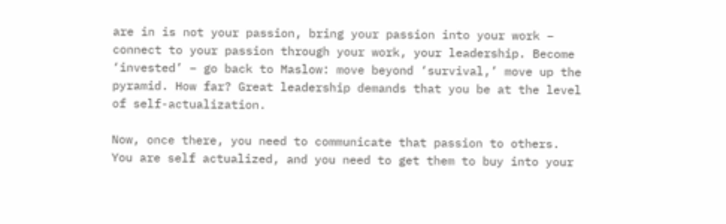are in is not your passion, bring your passion into your work – connect to your passion through your work, your leadership. Become ‘invested’ – go back to Maslow: move beyond ‘survival,’ move up the pyramid. How far? Great leadership demands that you be at the level of self-actualization.

Now, once there, you need to communicate that passion to others. You are self actualized, and you need to get them to buy into your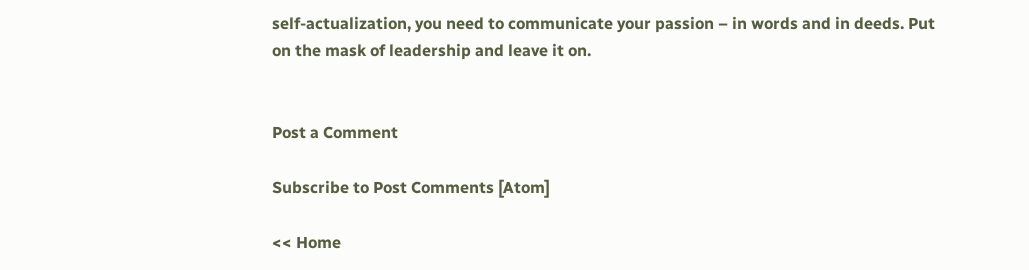self-actualization, you need to communicate your passion – in words and in deeds. Put on the mask of leadership and leave it on.


Post a Comment

Subscribe to Post Comments [Atom]

<< Home